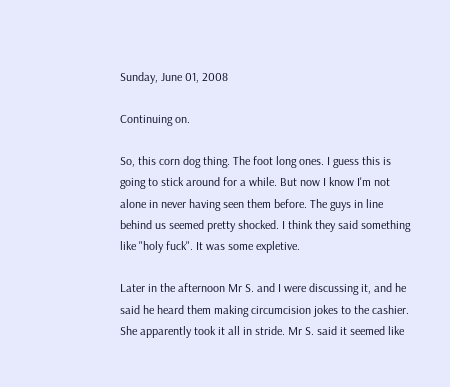Sunday, June 01, 2008

Continuing on.

So, this corn dog thing. The foot long ones. I guess this is going to stick around for a while. But now I know I'm not alone in never having seen them before. The guys in line behind us seemed pretty shocked. I think they said something like "holy fuck". It was some expletive.

Later in the afternoon Mr S. and I were discussing it, and he said he heard them making circumcision jokes to the cashier. She apparently took it all in stride. Mr S. said it seemed like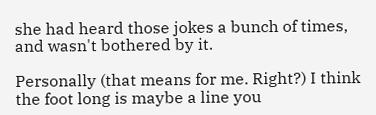she had heard those jokes a bunch of times, and wasn't bothered by it.

Personally (that means for me. Right?) I think the foot long is maybe a line you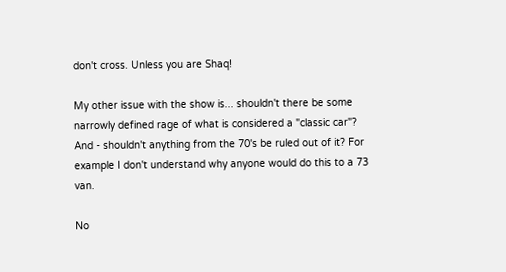don't cross. Unless you are Shaq!

My other issue with the show is... shouldn't there be some narrowly defined rage of what is considered a "classic car"? And - shouldn't anything from the 70's be ruled out of it? For example I don't understand why anyone would do this to a 73 van.

No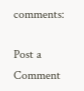comments:

Post a Comment